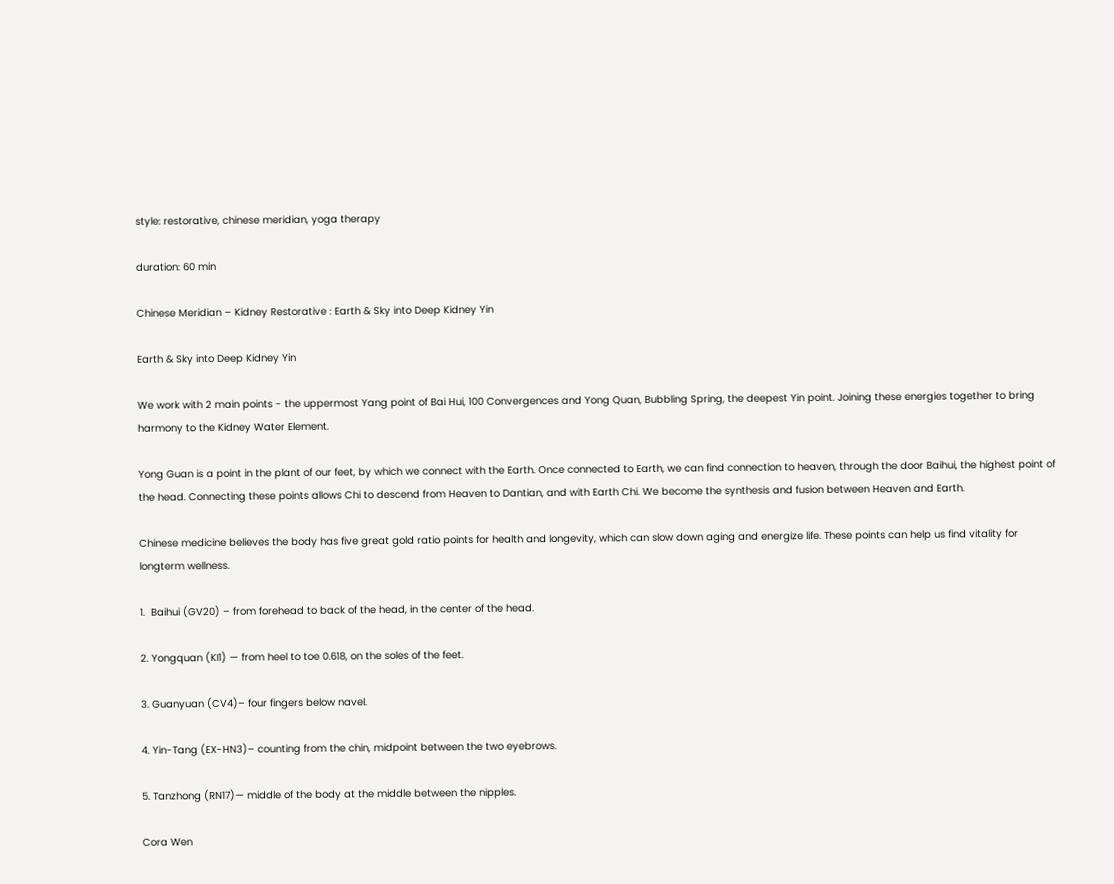style: restorative, chinese meridian, yoga therapy

duration: 60 min

Chinese Meridian – Kidney Restorative : Earth & Sky into Deep Kidney Yin

Earth & Sky into Deep Kidney Yin

We work with 2 main points - the uppermost Yang point of Bai Hui, 100 Convergences and Yong Quan, Bubbling Spring, the deepest Yin point. Joining these energies together to bring harmony to the Kidney Water Element.

Yong Guan is a point in the plant of our feet, by which we connect with the Earth. Once connected to Earth, we can find connection to heaven, through the door Baihui, the highest point of the head. Connecting these points allows Chi to descend from Heaven to Dantian, and with Earth Chi. We become the synthesis and fusion between Heaven and Earth.

Chinese medicine believes the body has five great gold ratio points for health and longevity, which can slow down aging and energize life. These points can help us find vitality for longterm wellness.

1.  Baihui (GV20) – from forehead to back of the head, in the center of the head.

2. Yongquan (KI1) — from heel to toe 0.618, on the soles of the feet.

3. Guanyuan (CV4)– four fingers below navel.

4. Yin-Tang (EX-HN3)– counting from the chin, midpoint between the two eyebrows.

5. Tanzhong (RN17)— middle of the body at the middle between the nipples.

Cora Wen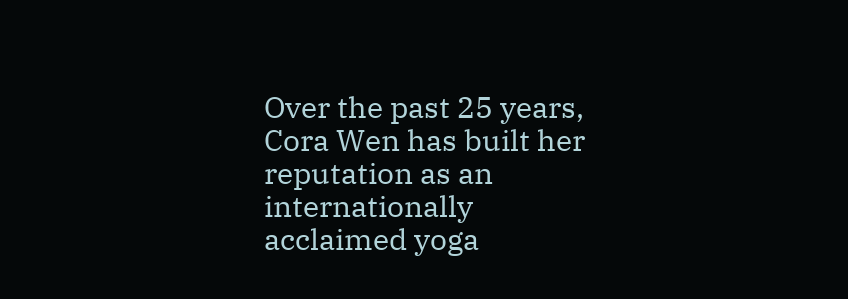Over the past 25 years, Cora Wen has built her reputation as an internationally acclaimed yoga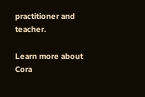practitioner and teacher.

Learn more about Cora